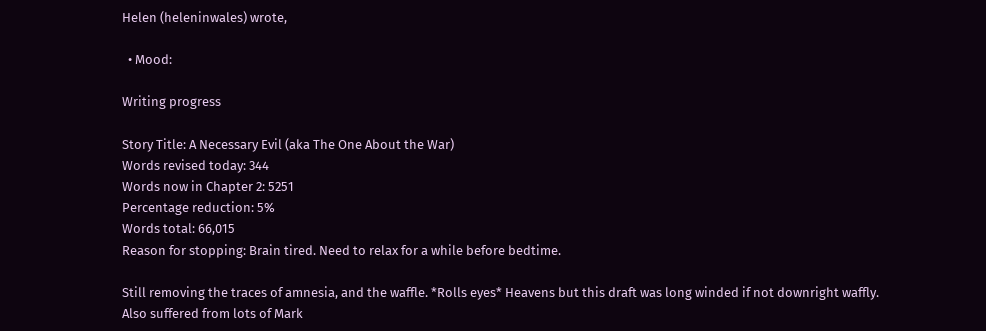Helen (heleninwales) wrote,

  • Mood:

Writing progress

Story Title: A Necessary Evil (aka The One About the War)
Words revised today: 344
Words now in Chapter 2: 5251
Percentage reduction: 5%
Words total: 66,015
Reason for stopping: Brain tired. Need to relax for a while before bedtime.

Still removing the traces of amnesia, and the waffle. *Rolls eyes* Heavens but this draft was long winded if not downright waffly. Also suffered from lots of Mark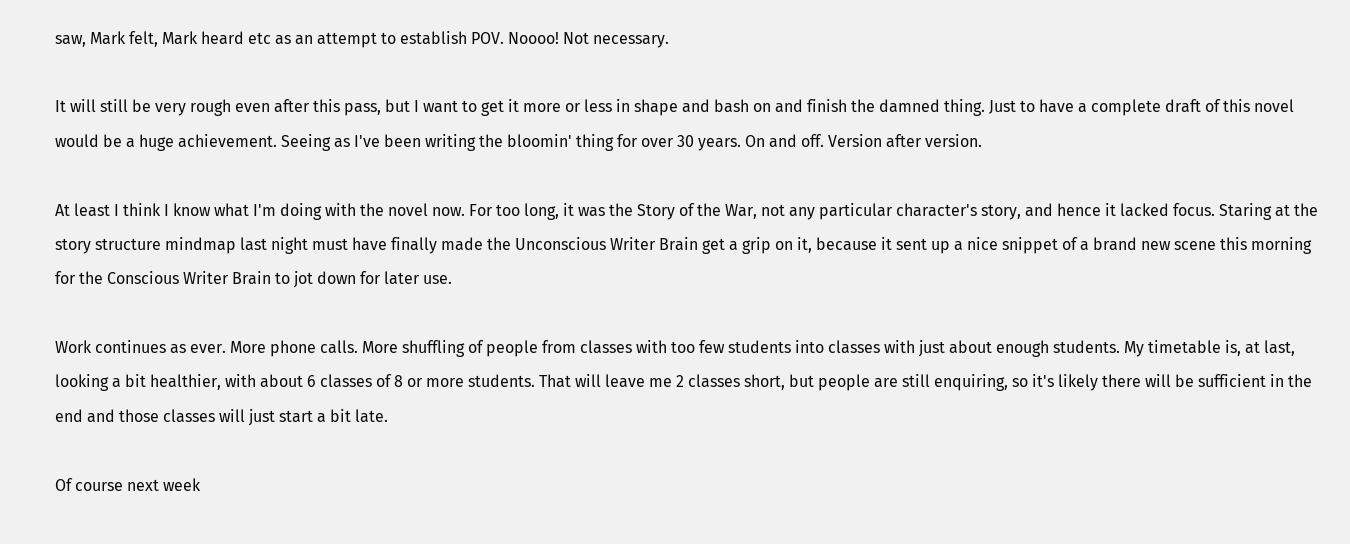saw, Mark felt, Mark heard etc as an attempt to establish POV. Noooo! Not necessary.

It will still be very rough even after this pass, but I want to get it more or less in shape and bash on and finish the damned thing. Just to have a complete draft of this novel would be a huge achievement. Seeing as I've been writing the bloomin' thing for over 30 years. On and off. Version after version.

At least I think I know what I'm doing with the novel now. For too long, it was the Story of the War, not any particular character's story, and hence it lacked focus. Staring at the story structure mindmap last night must have finally made the Unconscious Writer Brain get a grip on it, because it sent up a nice snippet of a brand new scene this morning for the Conscious Writer Brain to jot down for later use.

Work continues as ever. More phone calls. More shuffling of people from classes with too few students into classes with just about enough students. My timetable is, at last, looking a bit healthier, with about 6 classes of 8 or more students. That will leave me 2 classes short, but people are still enquiring, so it's likely there will be sufficient in the end and those classes will just start a bit late.

Of course next week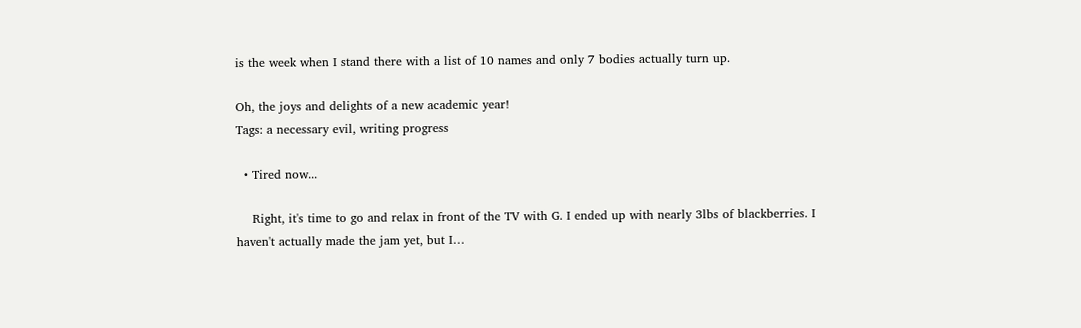is the week when I stand there with a list of 10 names and only 7 bodies actually turn up.

Oh, the joys and delights of a new academic year!
Tags: a necessary evil, writing progress

  • Tired now...

    Right, it's time to go and relax in front of the TV with G. I ended up with nearly 3lbs of blackberries. I haven't actually made the jam yet, but I…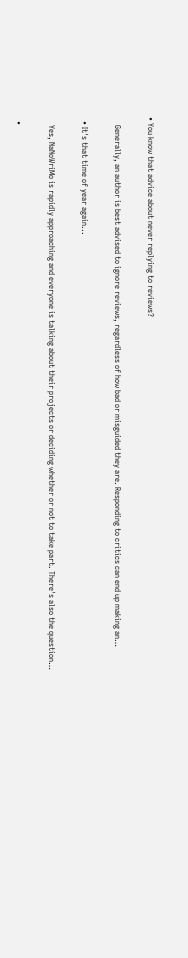• You know that advice about never replying to reviews?

    Generally, an author is best advised to ignore reviews, regardless of how bad or misguided they are. Responding to critics can end up making an…

  • It's that time of year again...

    Yes, NaNoWriMo is rapidly approaching and everyone is talking about their projects or deciding whether or not to take part. There's also the question…

  •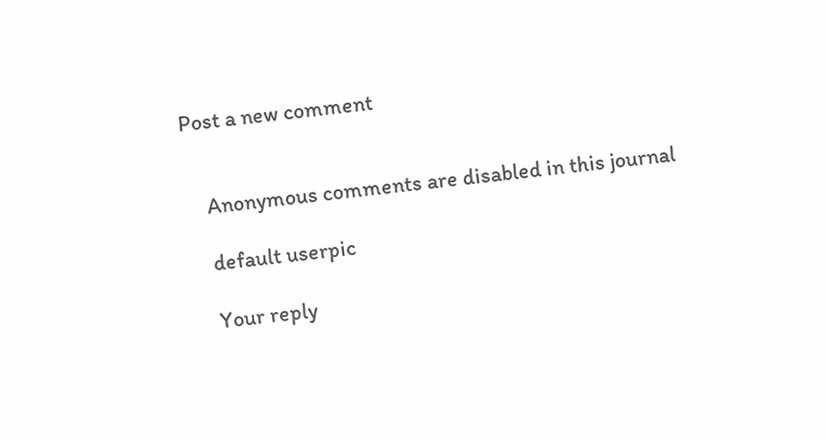Post a new comment


    Anonymous comments are disabled in this journal

    default userpic

    Your reply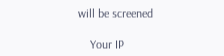will be screened

    Your IP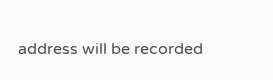address will be recorded